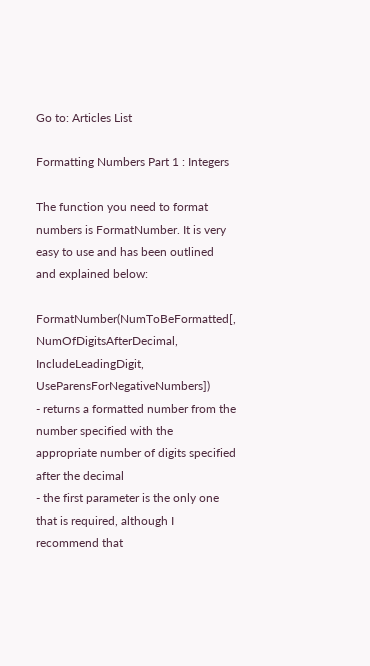Go to: Articles List

Formatting Numbers Part 1 : Integers

The function you need to format numbers is FormatNumber. It is very easy to use and has been outlined and explained below:

FormatNumber(NumToBeFormatted[, NumOfDigitsAfterDecimal, IncludeLeadingDigit, UseParensForNegativeNumbers])
- returns a formatted number from the number specified with the appropriate number of digits specified after the decimal
- the first parameter is the only one that is required, although I recommend that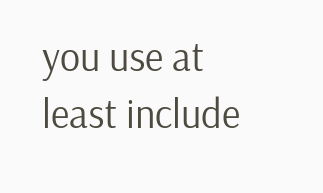you use at least include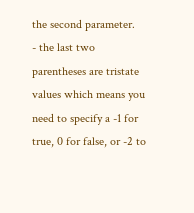the second parameter.
- the last two parentheses are tristate values which means you need to specify a -1 for true, 0 for false, or -2 to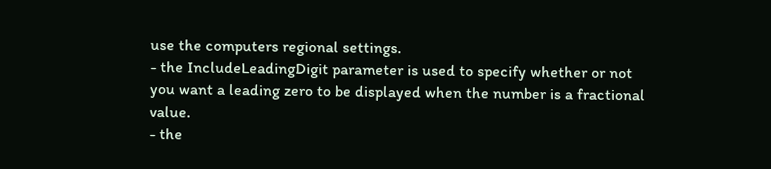use the computers regional settings.
- the IncludeLeadingDigit parameter is used to specify whether or not you want a leading zero to be displayed when the number is a fractional value.
- the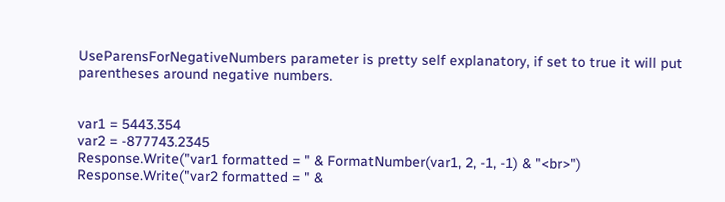UseParensForNegativeNumbers parameter is pretty self explanatory, if set to true it will put parentheses around negative numbers.


var1 = 5443.354
var2 = -877743.2345
Response.Write("var1 formatted = " & FormatNumber(var1, 2, -1, -1) & "<br>")
Response.Write("var2 formatted = " &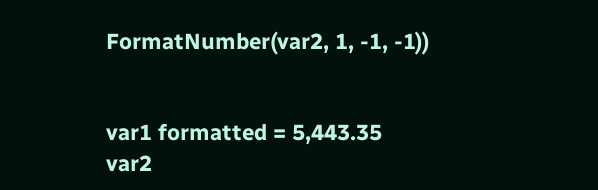FormatNumber(var2, 1, -1, -1))


var1 formatted = 5,443.35
var2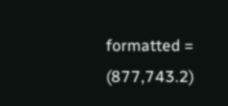formatted = (877,743.2)